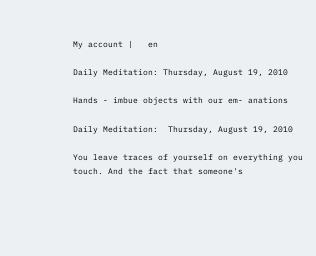My account |   en

Daily Meditation: Thursday, August 19, 2010

Hands - imbue objects with our em- anations

Daily Meditation:  Thursday, August 19, 2010

You leave traces of yourself on everything you touch. And the fact that someone's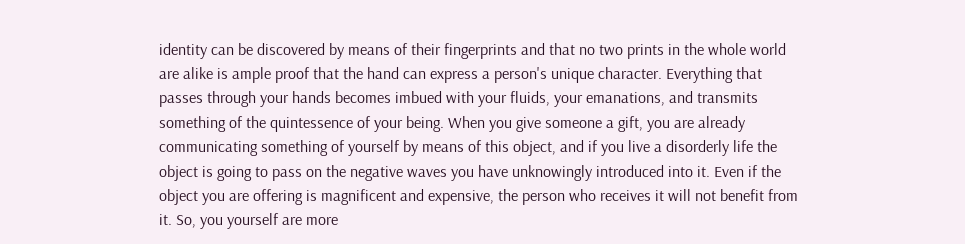identity can be discovered by means of their fingerprints and that no two prints in the whole world are alike is ample proof that the hand can express a person's unique character. Everything that passes through your hands becomes imbued with your fluids, your emanations, and transmits something of the quintessence of your being. When you give someone a gift, you are already communicating something of yourself by means of this object, and if you live a disorderly life the object is going to pass on the negative waves you have unknowingly introduced into it. Even if the object you are offering is magnificent and expensive, the person who receives it will not benefit from it. So, you yourself are more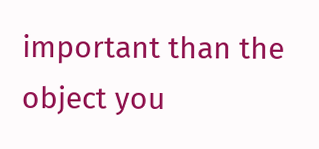important than the object you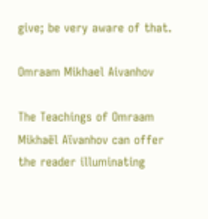give; be very aware of that.

Omraam Mikhael Aivanhov

The Teachings of Omraam Mikhaël Aïvanhov can offer the reader illuminating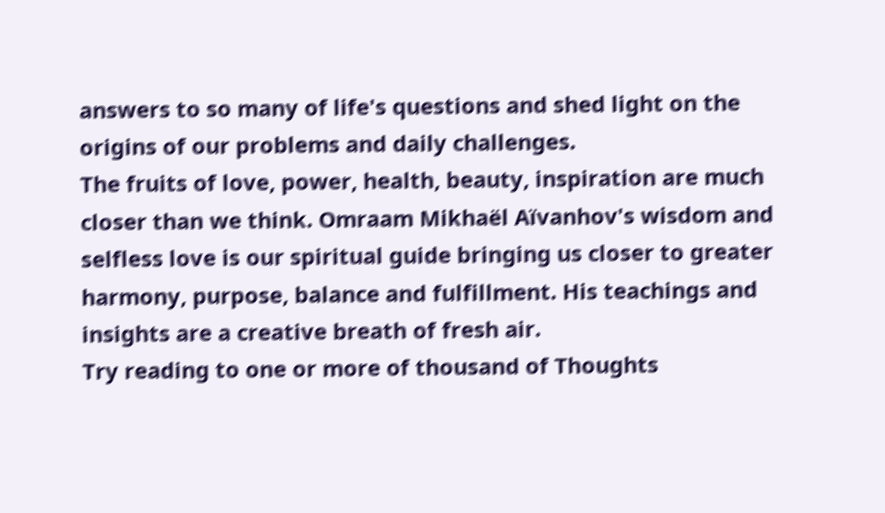answers to so many of life's questions and shed light on the origins of our problems and daily challenges.
The fruits of love, power, health, beauty, inspiration are much closer than we think. Omraam Mikhaël Aïvanhov's wisdom and selfless love is our spiritual guide bringing us closer to greater harmony, purpose, balance and fulfillment. His teachings and insights are a creative breath of fresh air.
Try reading to one or more of thousand of Thoughts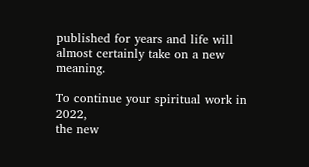published for years and life will almost certainly take on a new meaning.

To continue your spiritual work in 2022,
the new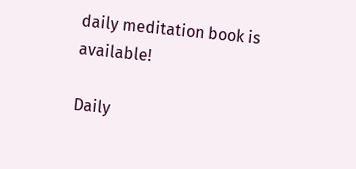daily meditation book is available!

Daily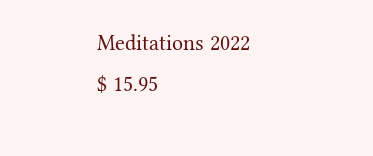Meditations 2022
$ 15.95